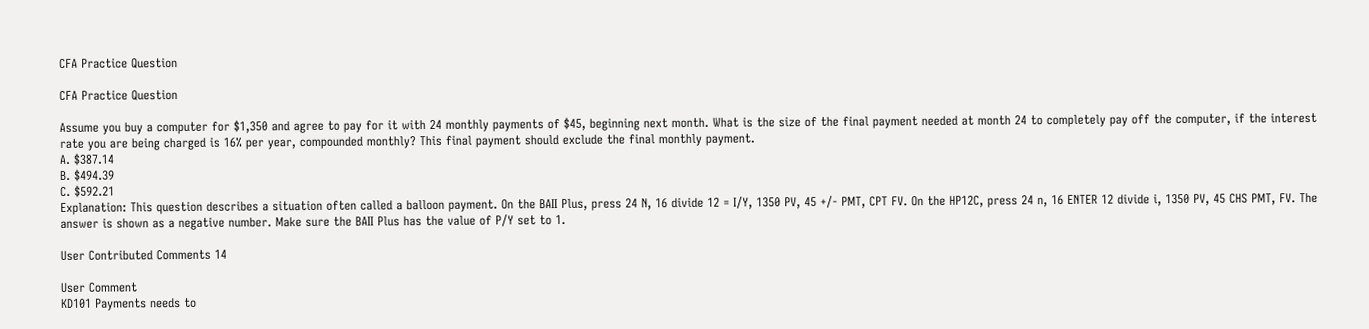CFA Practice Question

CFA Practice Question

Assume you buy a computer for $1,350 and agree to pay for it with 24 monthly payments of $45, beginning next month. What is the size of the final payment needed at month 24 to completely pay off the computer, if the interest rate you are being charged is 16% per year, compounded monthly? This final payment should exclude the final monthly payment.
A. $387.14
B. $494.39
C. $592.21
Explanation: This question describes a situation often called a balloon payment. On the BAII Plus, press 24 N, 16 divide 12 = I/Y, 1350 PV, 45 +/- PMT, CPT FV. On the HP12C, press 24 n, 16 ENTER 12 divide i, 1350 PV, 45 CHS PMT, FV. The answer is shown as a negative number. Make sure the BAII Plus has the value of P/Y set to 1.

User Contributed Comments 14

User Comment
KD101 Payments needs to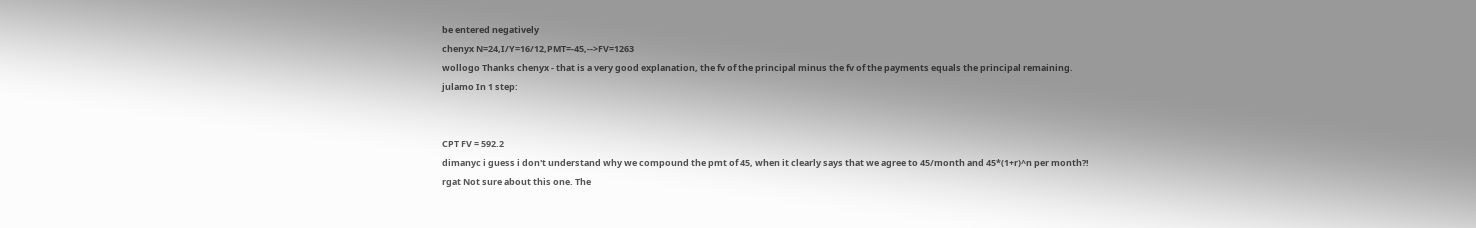be entered negatively
chenyx N=24,I/Y=16/12,PMT=-45,-->FV=1263
wollogo Thanks chenyx - that is a very good explanation, the fv of the principal minus the fv of the payments equals the principal remaining.
julamo In 1 step:


CPT FV = 592.2
dimanyc i guess i don't understand why we compound the pmt of 45, when it clearly says that we agree to 45/month and 45*(1+r)^n per month?!
rgat Not sure about this one. The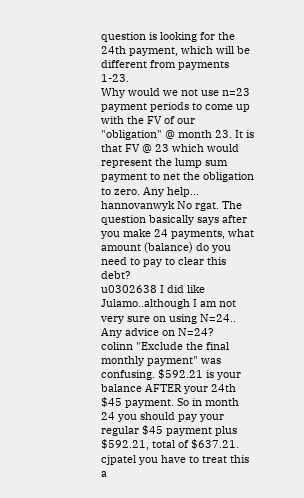question is looking for the 24th payment, which will be different from payments 1-23.
Why would we not use n=23 payment periods to come up with the FV of our "obligation" @ month 23. It is that FV @ 23 which would represent the lump sum payment to net the obligation to zero. Any help...
hannovanwyk No rgat. The question basically says after you make 24 payments, what amount (balance) do you need to pay to clear this debt?
u0302638 I did like Julamo..although I am not very sure on using N=24..
Any advice on N=24?
colinn "Exclude the final monthly payment" was confusing. $592.21 is your balance AFTER your 24th $45 payment. So in month 24 you should pay your regular $45 payment plus $592.21, total of $637.21.
cjpatel you have to treat this a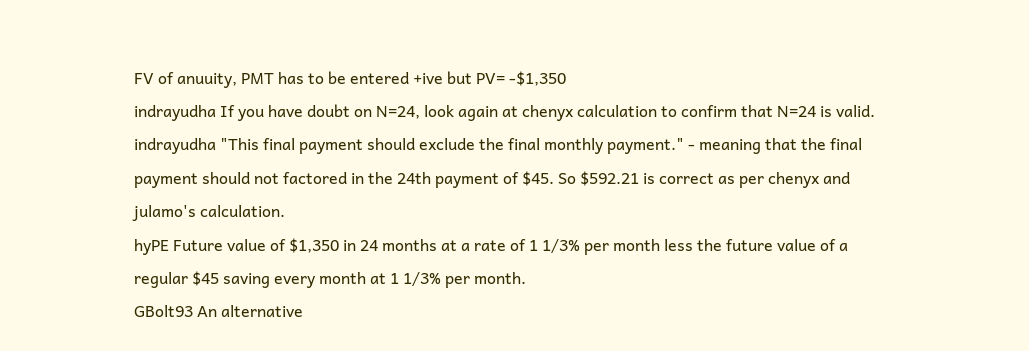FV of anuuity, PMT has to be entered +ive but PV= -$1,350
indrayudha If you have doubt on N=24, look again at chenyx calculation to confirm that N=24 is valid.
indrayudha "This final payment should exclude the final monthly payment." - meaning that the final payment should not factored in the 24th payment of $45. So $592.21 is correct as per chenyx and julamo's calculation.
hyPE Future value of $1,350 in 24 months at a rate of 1 1/3% per month less the future value of a regular $45 saving every month at 1 1/3% per month.
GBolt93 An alternative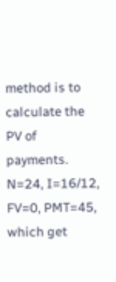method is to calculate the PV of payments. N=24, I=16/12, FV=0, PMT=45, which get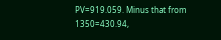PV=919.059. Minus that from 1350=430.94,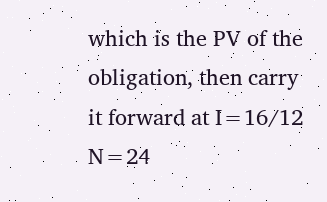which is the PV of the obligation, then carry it forward at I=16/12 N=24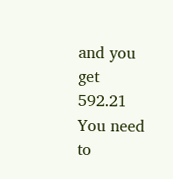and you get 592.21
You need to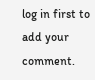log in first to add your comment.